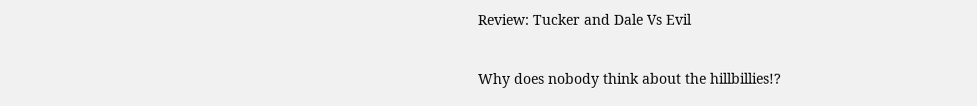Review: Tucker and Dale Vs Evil

Why does nobody think about the hillbillies!?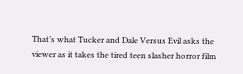That’s what Tucker and Dale Versus Evil asks the viewer as it takes the tired teen slasher horror film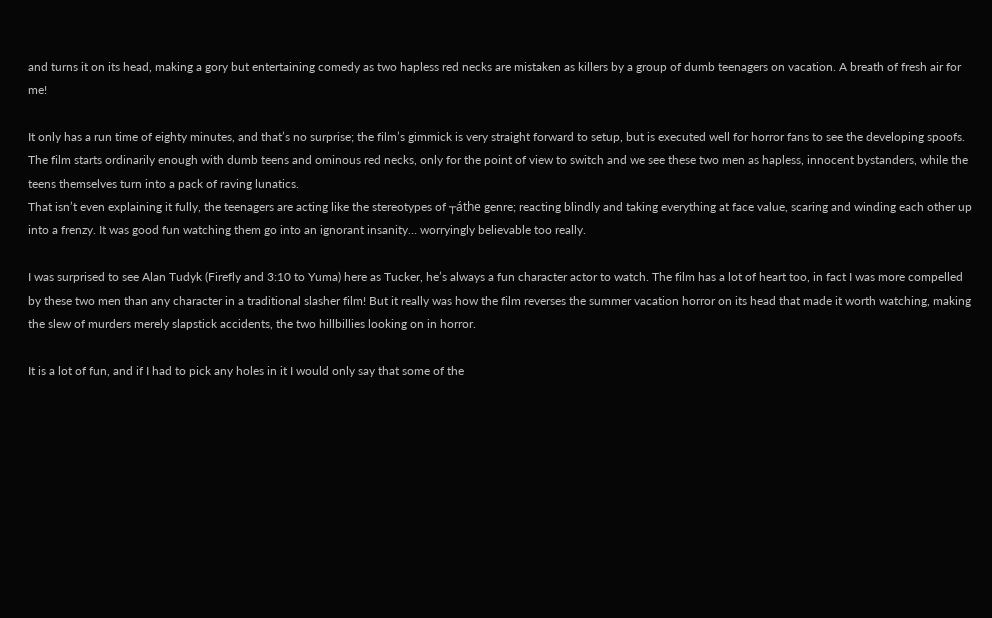and turns it on its head, making a gory but entertaining comedy as two hapless red necks are mistaken as killers by a group of dumb teenagers on vacation. A breath of fresh air for me!

It only has a run time of eighty minutes, and that’s no surprise; the film’s gimmick is very straight forward to setup, but is executed well for horror fans to see the developing spoofs. The film starts ordinarily enough with dumb teens and ominous red necks, only for the point of view to switch and we see these two men as hapless, innocent bystanders, while the teens themselves turn into a pack of raving lunatics.
That isn’t even explaining it fully, the teenagers are acting like the stereotypes of ┬áthe genre; reacting blindly and taking everything at face value, scaring and winding each other up into a frenzy. It was good fun watching them go into an ignorant insanity… worryingly believable too really.

I was surprised to see Alan Tudyk (Firefly and 3:10 to Yuma) here as Tucker, he’s always a fun character actor to watch. The film has a lot of heart too, in fact I was more compelled by these two men than any character in a traditional slasher film! But it really was how the film reverses the summer vacation horror on its head that made it worth watching, making the slew of murders merely slapstick accidents, the two hillbillies looking on in horror.

It is a lot of fun, and if I had to pick any holes in it I would only say that some of the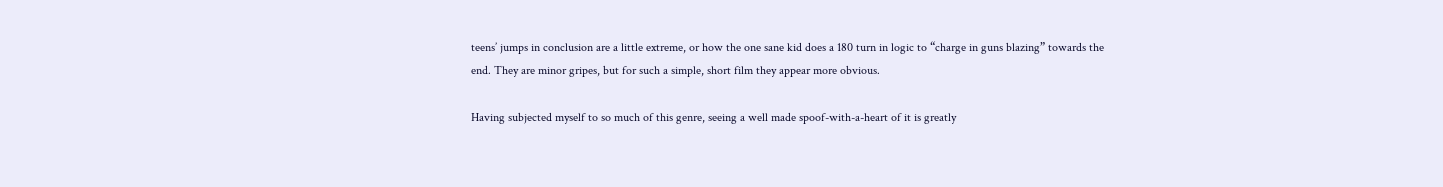teens’ jumps in conclusion are a little extreme, or how the one sane kid does a 180 turn in logic to “charge in guns blazing” towards the end. They are minor gripes, but for such a simple, short film they appear more obvious.

Having subjected myself to so much of this genre, seeing a well made spoof-with-a-heart of it is greatly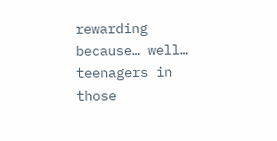rewarding because… well… teenagers in those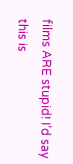films ARE stupid! I’d say this is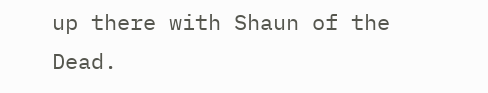up there with Shaun of the Dead.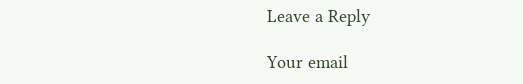Leave a Reply

Your email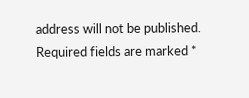address will not be published. Required fields are marked *